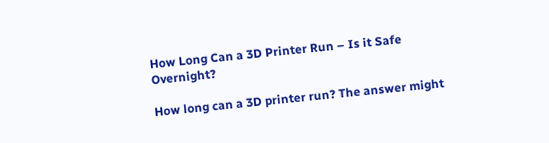How Long Can a 3D Printer Run – Is it Safe Overnight?

How long can a 3D printer run? The answer might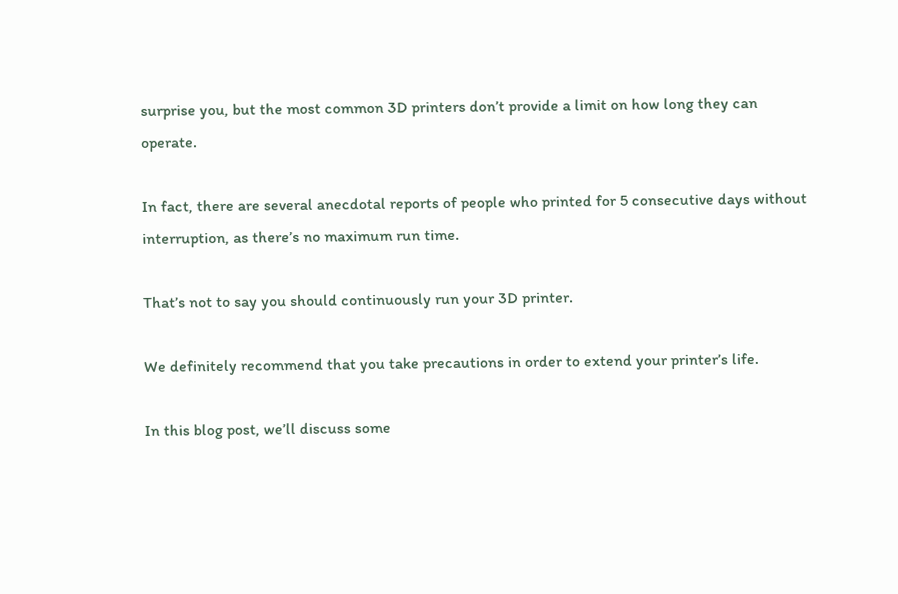surprise you, but the most common 3D printers don’t provide a limit on how long they can operate.

In fact, there are several anecdotal reports of people who printed for 5 consecutive days without interruption, as there’s no maximum run time.

That’s not to say you should continuously run your 3D printer.

We definitely recommend that you take precautions in order to extend your printer’s life.

In this blog post, we’ll discuss some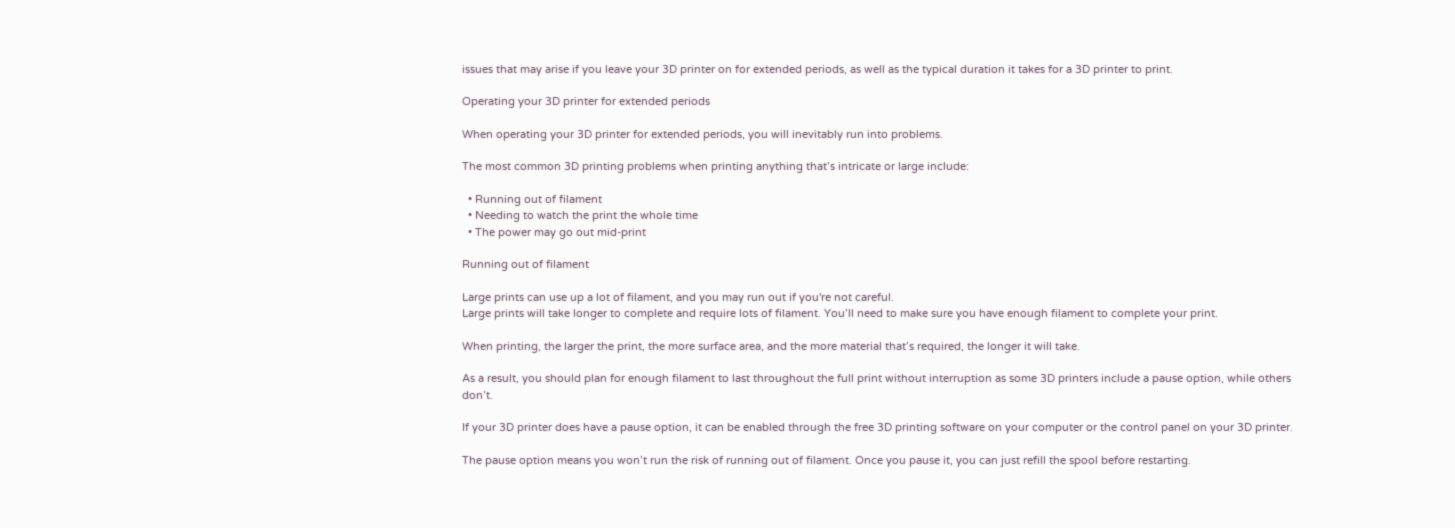issues that may arise if you leave your 3D printer on for extended periods, as well as the typical duration it takes for a 3D printer to print.

Operating your 3D printer for extended periods

When operating your 3D printer for extended periods, you will inevitably run into problems.

The most common 3D printing problems when printing anything that’s intricate or large include:

  • Running out of filament
  • Needing to watch the print the whole time
  • The power may go out mid-print

Running out of filament

Large prints can use up a lot of filament, and you may run out if you're not careful.
Large prints will take longer to complete and require lots of filament. You’ll need to make sure you have enough filament to complete your print.

When printing, the larger the print, the more surface area, and the more material that’s required, the longer it will take.

As a result, you should plan for enough filament to last throughout the full print without interruption as some 3D printers include a pause option, while others don’t.

If your 3D printer does have a pause option, it can be enabled through the free 3D printing software on your computer or the control panel on your 3D printer.

The pause option means you won’t run the risk of running out of filament. Once you pause it, you can just refill the spool before restarting.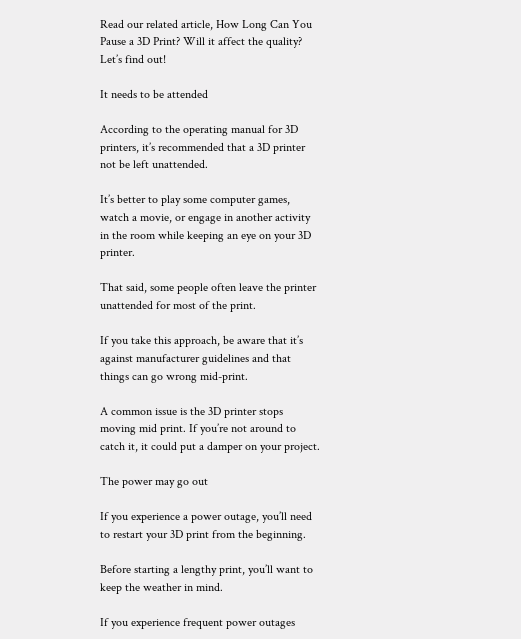Read our related article, How Long Can You Pause a 3D Print? Will it affect the quality? Let’s find out!

It needs to be attended

According to the operating manual for 3D printers, it’s recommended that a 3D printer not be left unattended.

It’s better to play some computer games, watch a movie, or engage in another activity in the room while keeping an eye on your 3D printer.

That said, some people often leave the printer unattended for most of the print.

If you take this approach, be aware that it’s against manufacturer guidelines and that things can go wrong mid-print.

A common issue is the 3D printer stops moving mid print. If you’re not around to catch it, it could put a damper on your project.

The power may go out

If you experience a power outage, you’ll need to restart your 3D print from the beginning.

Before starting a lengthy print, you’ll want to keep the weather in mind.

If you experience frequent power outages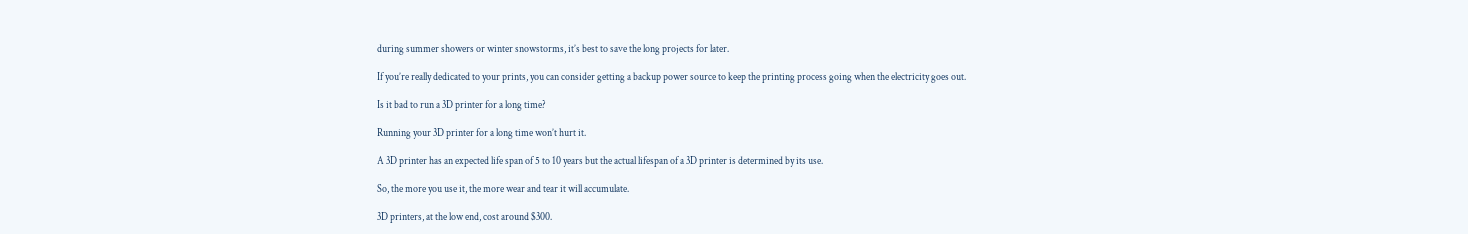during summer showers or winter snowstorms, it’s best to save the long projects for later.

If you’re really dedicated to your prints, you can consider getting a backup power source to keep the printing process going when the electricity goes out.

Is it bad to run a 3D printer for a long time?

Running your 3D printer for a long time won’t hurt it.

A 3D printer has an expected life span of 5 to 10 years but the actual lifespan of a 3D printer is determined by its use.

So, the more you use it, the more wear and tear it will accumulate.

3D printers, at the low end, cost around $300.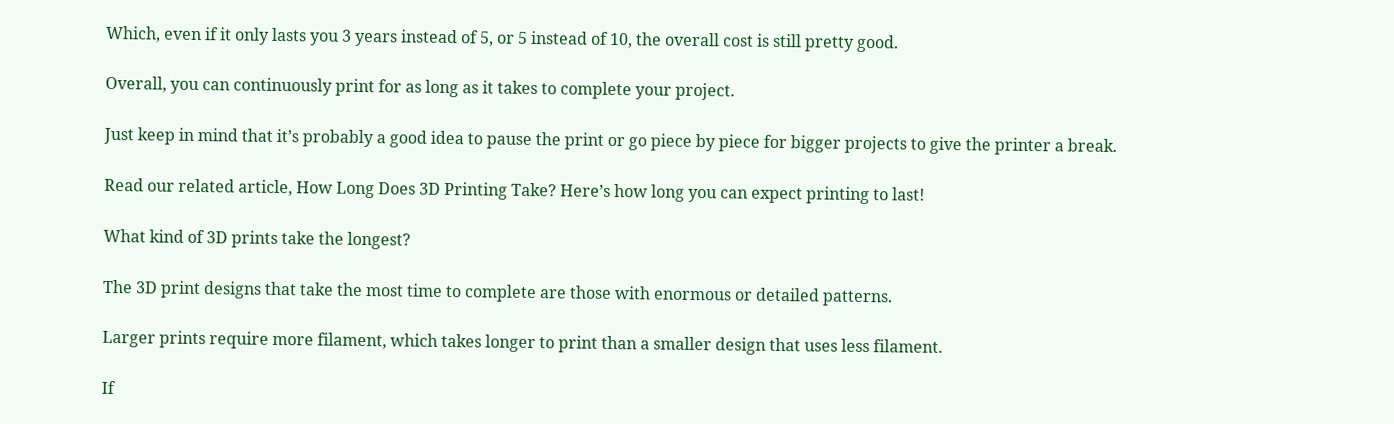Which, even if it only lasts you 3 years instead of 5, or 5 instead of 10, the overall cost is still pretty good.

Overall, you can continuously print for as long as it takes to complete your project.

Just keep in mind that it’s probably a good idea to pause the print or go piece by piece for bigger projects to give the printer a break.

Read our related article, How Long Does 3D Printing Take? Here’s how long you can expect printing to last!

What kind of 3D prints take the longest?

The 3D print designs that take the most time to complete are those with enormous or detailed patterns.

Larger prints require more filament, which takes longer to print than a smaller design that uses less filament.

If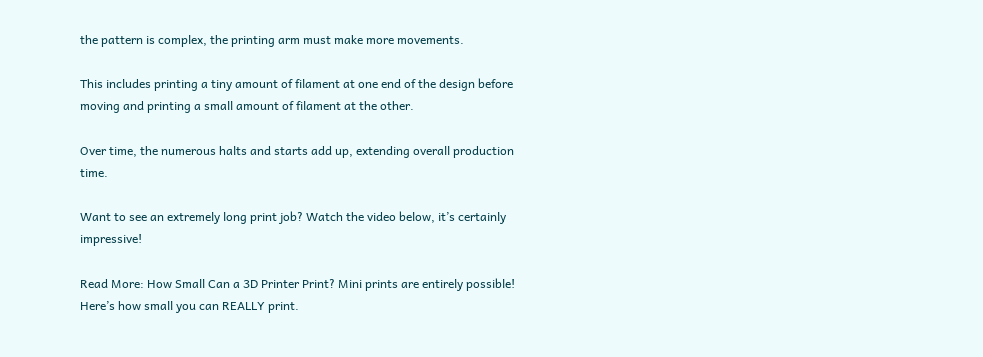the pattern is complex, the printing arm must make more movements.

This includes printing a tiny amount of filament at one end of the design before moving and printing a small amount of filament at the other.

Over time, the numerous halts and starts add up, extending overall production time.

Want to see an extremely long print job? Watch the video below, it’s certainly impressive!

Read More: How Small Can a 3D Printer Print? Mini prints are entirely possible! Here’s how small you can REALLY print.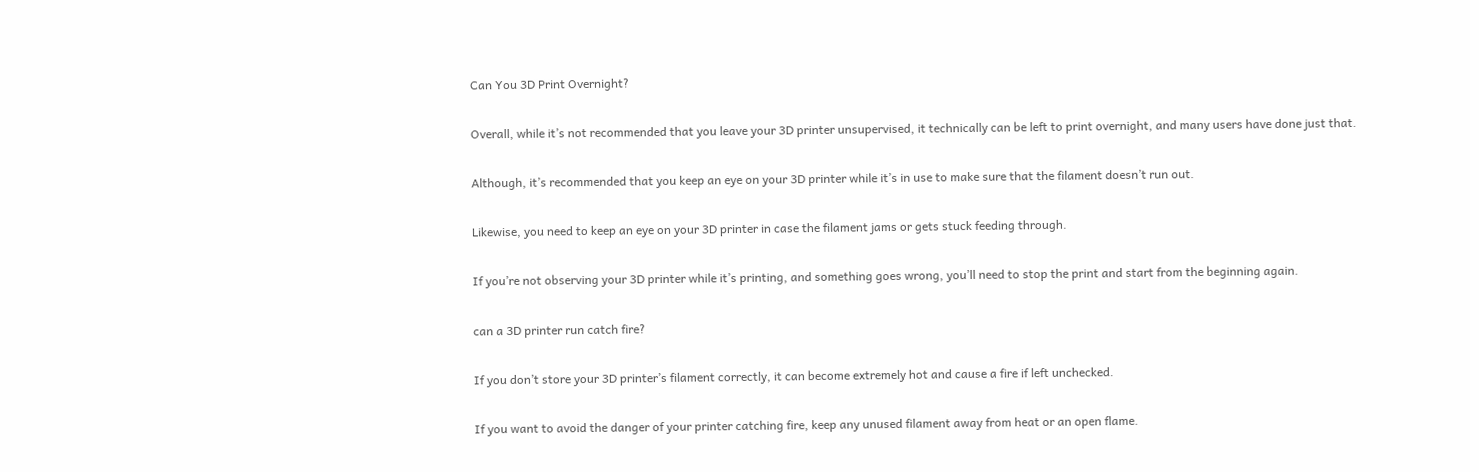Can You 3D Print Overnight?

Overall, while it’s not recommended that you leave your 3D printer unsupervised, it technically can be left to print overnight, and many users have done just that.

Although, it’s recommended that you keep an eye on your 3D printer while it’s in use to make sure that the filament doesn’t run out.

Likewise, you need to keep an eye on your 3D printer in case the filament jams or gets stuck feeding through.

If you’re not observing your 3D printer while it’s printing, and something goes wrong, you’ll need to stop the print and start from the beginning again.

can a 3D printer run catch fire?

If you don’t store your 3D printer’s filament correctly, it can become extremely hot and cause a fire if left unchecked.

If you want to avoid the danger of your printer catching fire, keep any unused filament away from heat or an open flame.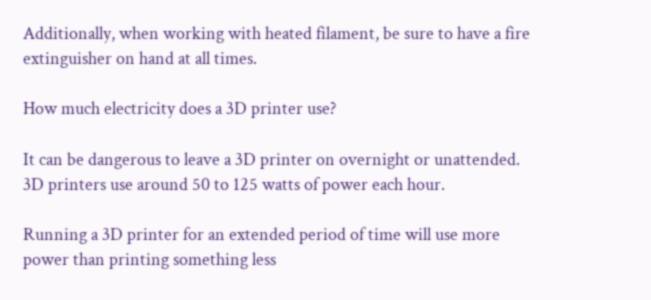Additionally, when working with heated filament, be sure to have a fire extinguisher on hand at all times.

How much electricity does a 3D printer use?

It can be dangerous to leave a 3D printer on overnight or unattended.
3D printers use around 50 to 125 watts of power each hour.

Running a 3D printer for an extended period of time will use more power than printing something less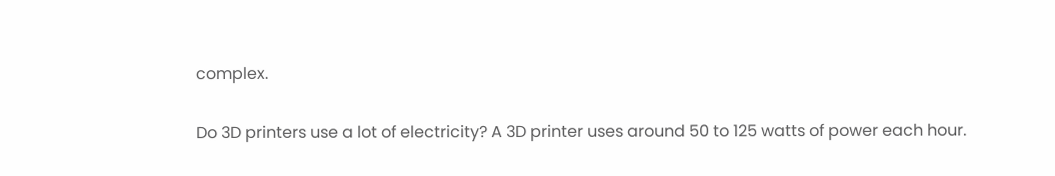complex.

Do 3D printers use a lot of electricity? A 3D printer uses around 50 to 125 watts of power each hour.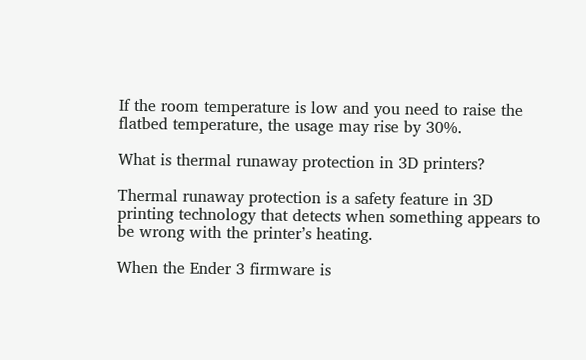If the room temperature is low and you need to raise the flatbed temperature, the usage may rise by 30%.

What is thermal runaway protection in 3D printers?

Thermal runaway protection is a safety feature in 3D printing technology that detects when something appears to be wrong with the printer’s heating.

When the Ender 3 firmware is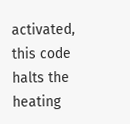activated, this code halts the heating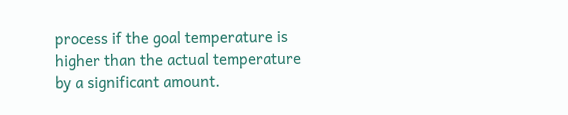process if the goal temperature is higher than the actual temperature by a significant amount.